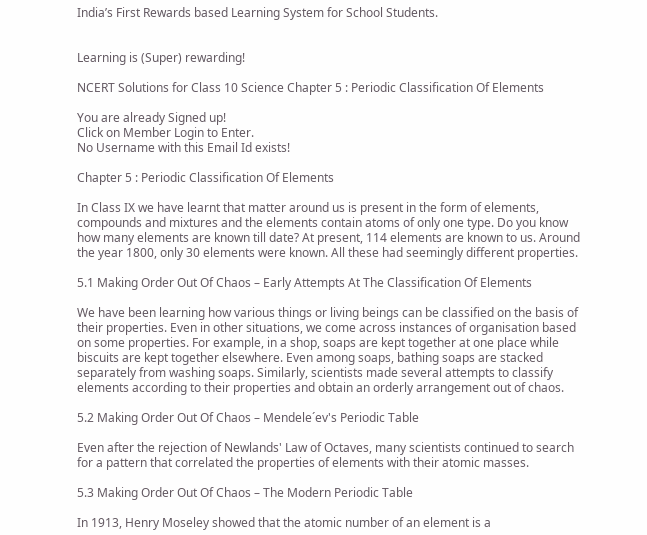India’s First Rewards based Learning System for School Students.


Learning is (Super) rewarding!

NCERT Solutions for Class 10 Science Chapter 5 : Periodic Classification Of Elements

You are already Signed up!
Click on Member Login to Enter.
No Username with this Email Id exists!

Chapter 5 : Periodic Classification Of Elements

In Class IX we have learnt that matter around us is present in the form of elements, compounds and mixtures and the elements contain atoms of only one type. Do you know how many elements are known till date? At present, 114 elements are known to us. Around the year 1800, only 30 elements were known. All these had seemingly different properties.

5.1 Making Order Out Of Chaos – Early Attempts At The Classification Of Elements

We have been learning how various things or living beings can be classified on the basis of their properties. Even in other situations, we come across instances of organisation based on some properties. For example, in a shop, soaps are kept together at one place while biscuits are kept together elsewhere. Even among soaps, bathing soaps are stacked separately from washing soaps. Similarly, scientists made several attempts to classify elements according to their properties and obtain an orderly arrangement out of chaos.

5.2 Making Order Out Of Chaos – Mendele´ev's Periodic Table

Even after the rejection of Newlands' Law of Octaves, many scientists continued to search for a pattern that correlated the properties of elements with their atomic masses.

5.3 Making Order Out Of Chaos – The Modern Periodic Table

In 1913, Henry Moseley showed that the atomic number of an element is a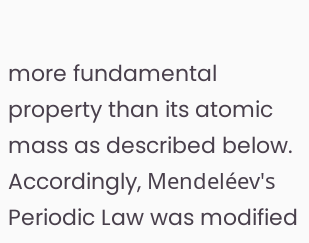more fundamental property than its atomic mass as described below. Accordingly, Mendeléev's Periodic Law was modified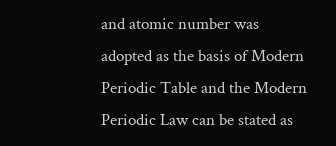and atomic number was adopted as the basis of Modern Periodic Table and the Modern Periodic Law can be stated as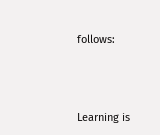follows:



Learning is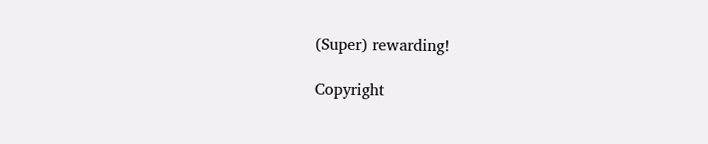(Super) rewarding!

Copyright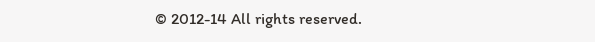© 2012-14 All rights reserved.